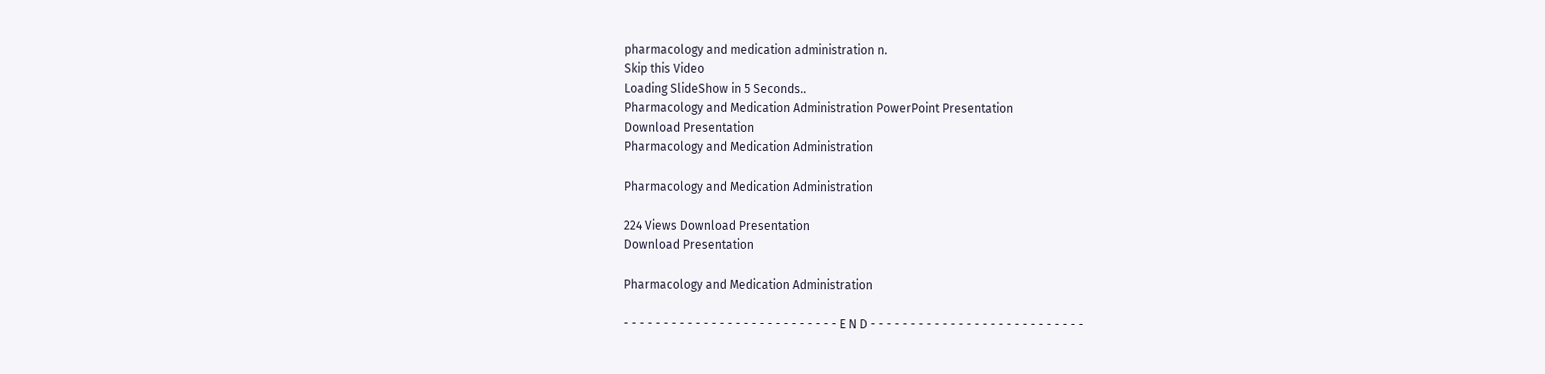pharmacology and medication administration n.
Skip this Video
Loading SlideShow in 5 Seconds..
Pharmacology and Medication Administration PowerPoint Presentation
Download Presentation
Pharmacology and Medication Administration

Pharmacology and Medication Administration

224 Views Download Presentation
Download Presentation

Pharmacology and Medication Administration

- - - - - - - - - - - - - - - - - - - - - - - - - - - E N D - - - - - - - - - - - - - - - - - - - - - - - - - - -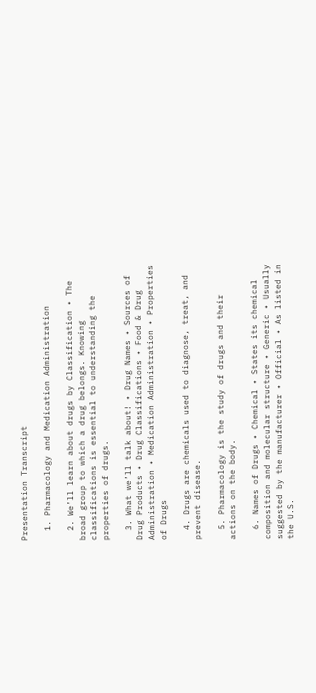Presentation Transcript

  1. Pharmacology and Medication Administration

  2. We’ll learn about drugs by Classification • The broad group to which a drug belongs. Knowing classifications is essential to understanding the properties of drugs.

  3. What we’ll talk about! • Drug Names • Sources of Drug Products • Drug Classifications • Food & Drug Administration • Medication Administration • Properties of Drugs

  4. Drugs are chemicals used to diagnose, treat, and prevent disease.

  5. Pharmacology is the study of drugs and their actions on the body.

  6. Names of Drugs • Chemical • States its chemical composition and molecular structure • Generic • Usually suggested by the manufacturer • Official • As listed in the U.S.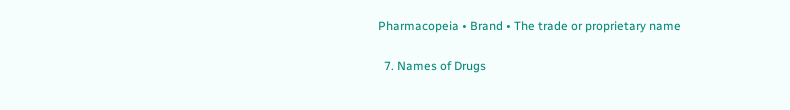Pharmacopeia • Brand • The trade or proprietary name

  7. Names of Drugs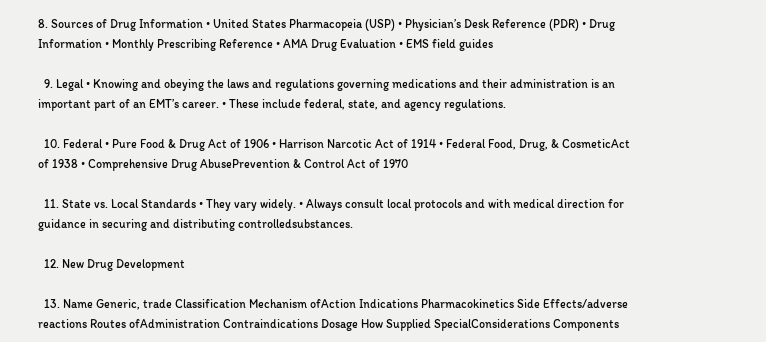8. Sources of Drug Information • United States Pharmacopeia (USP) • Physician’s Desk Reference (PDR) • Drug Information • Monthly Prescribing Reference • AMA Drug Evaluation • EMS field guides

  9. Legal • Knowing and obeying the laws and regulations governing medications and their administration is an important part of an EMT’s career. • These include federal, state, and agency regulations.

  10. Federal • Pure Food & Drug Act of 1906 • Harrison Narcotic Act of 1914 • Federal Food, Drug, & CosmeticAct of 1938 • Comprehensive Drug AbusePrevention & Control Act of 1970

  11. State vs. Local Standards • They vary widely. • Always consult local protocols and with medical direction for guidance in securing and distributing controlledsubstances.

  12. New Drug Development

  13. Name Generic, trade Classification Mechanism ofAction Indications Pharmacokinetics Side Effects/adverse reactions Routes ofAdministration Contraindications Dosage How Supplied SpecialConsiderations Components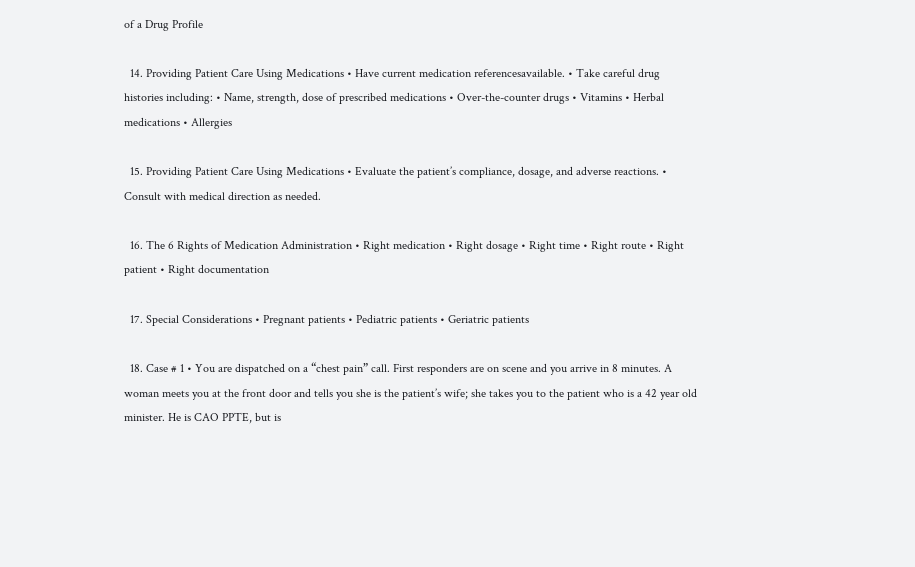of a Drug Profile

  14. Providing Patient Care Using Medications • Have current medication referencesavailable. • Take careful drug histories including: • Name, strength, dose of prescribed medications • Over-the-counter drugs • Vitamins • Herbal medications • Allergies

  15. Providing Patient Care Using Medications • Evaluate the patient’s compliance, dosage, and adverse reactions. • Consult with medical direction as needed.

  16. The 6 Rights of Medication Administration • Right medication • Right dosage • Right time • Right route • Right patient • Right documentation

  17. Special Considerations • Pregnant patients • Pediatric patients • Geriatric patients

  18. Case # 1 • You are dispatched on a “chest pain” call. First responders are on scene and you arrive in 8 minutes. A woman meets you at the front door and tells you she is the patient’s wife; she takes you to the patient who is a 42 year old minister. He is CAO PPTE, but is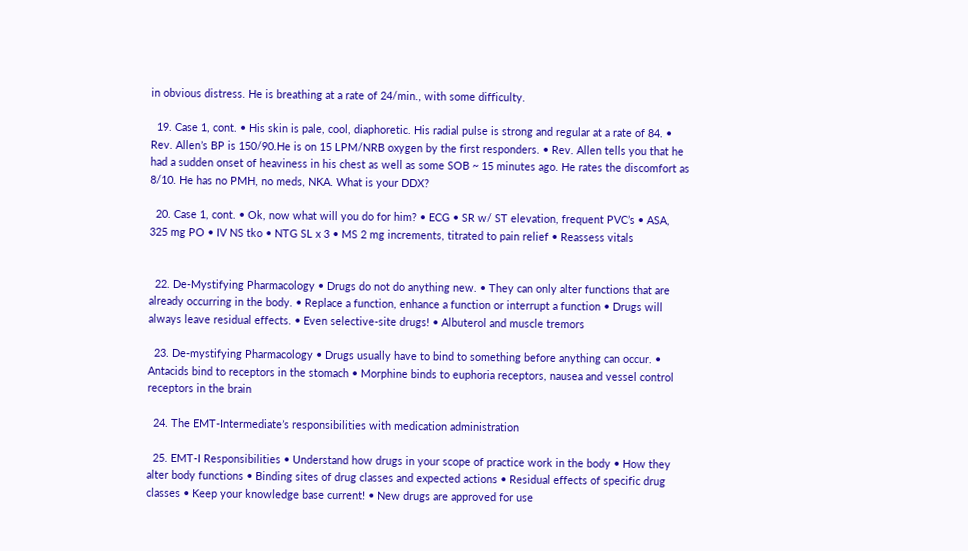in obvious distress. He is breathing at a rate of 24/min., with some difficulty.

  19. Case 1, cont. • His skin is pale, cool, diaphoretic. His radial pulse is strong and regular at a rate of 84. • Rev. Allen’s BP is 150/90.He is on 15 LPM/NRB oxygen by the first responders. • Rev. Allen tells you that he had a sudden onset of heaviness in his chest as well as some SOB ~ 15 minutes ago. He rates the discomfort as 8/10. He has no PMH, no meds, NKA. What is your DDX?

  20. Case 1, cont. • Ok, now what will you do for him? • ECG • SR w/ ST elevation, frequent PVC’s • ASA, 325 mg PO • IV NS tko • NTG SL x 3 • MS 2 mg increments, titrated to pain relief • Reassess vitals


  22. De-Mystifying Pharmacology • Drugs do not do anything new. • They can only alter functions that are already occurring in the body. • Replace a function, enhance a function or interrupt a function • Drugs will always leave residual effects. • Even selective-site drugs! • Albuterol and muscle tremors

  23. De-mystifying Pharmacology • Drugs usually have to bind to something before anything can occur. • Antacids bind to receptors in the stomach • Morphine binds to euphoria receptors, nausea and vessel control receptors in the brain

  24. The EMT-Intermediate’s responsibilities with medication administration

  25. EMT-I Responsibilities • Understand how drugs in your scope of practice work in the body • How they alter body functions • Binding sites of drug classes and expected actions • Residual effects of specific drug classes • Keep your knowledge base current! • New drugs are approved for use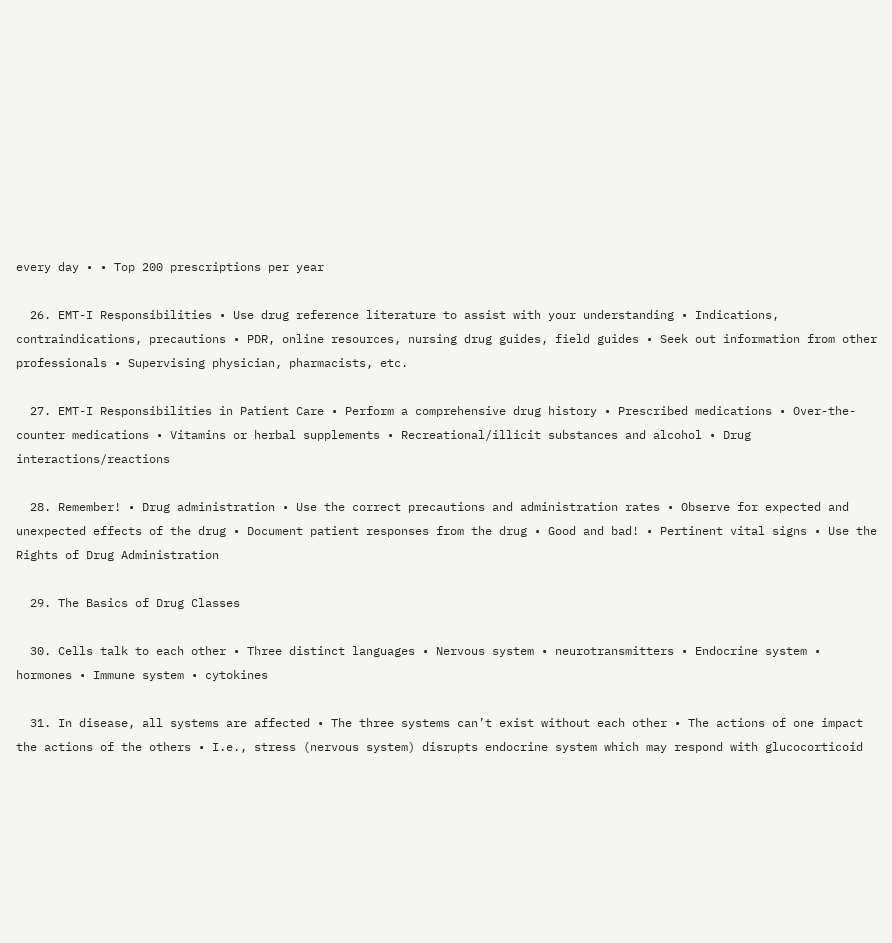every day • • Top 200 prescriptions per year

  26. EMT-I Responsibilities • Use drug reference literature to assist with your understanding • Indications, contraindications, precautions • PDR, online resources, nursing drug guides, field guides • Seek out information from other professionals • Supervising physician, pharmacists, etc.

  27. EMT-I Responsibilities in Patient Care • Perform a comprehensive drug history • Prescribed medications • Over-the-counter medications • Vitamins or herbal supplements • Recreational/illicit substances and alcohol • Drug interactions/reactions

  28. Remember! • Drug administration • Use the correct precautions and administration rates • Observe for expected and unexpected effects of the drug • Document patient responses from the drug • Good and bad! • Pertinent vital signs • Use the Rights of Drug Administration

  29. The Basics of Drug Classes

  30. Cells talk to each other • Three distinct languages • Nervous system • neurotransmitters • Endocrine system • hormones • Immune system • cytokines

  31. In disease, all systems are affected • The three systems can’t exist without each other • The actions of one impact the actions of the others • I.e., stress (nervous system) disrupts endocrine system which may respond with glucocorticoid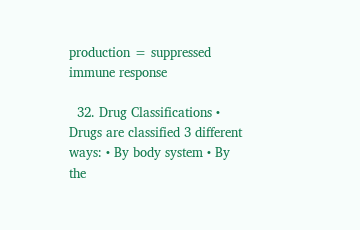production = suppressed immune response

  32. Drug Classifications • Drugs are classified 3 different ways: • By body system • By the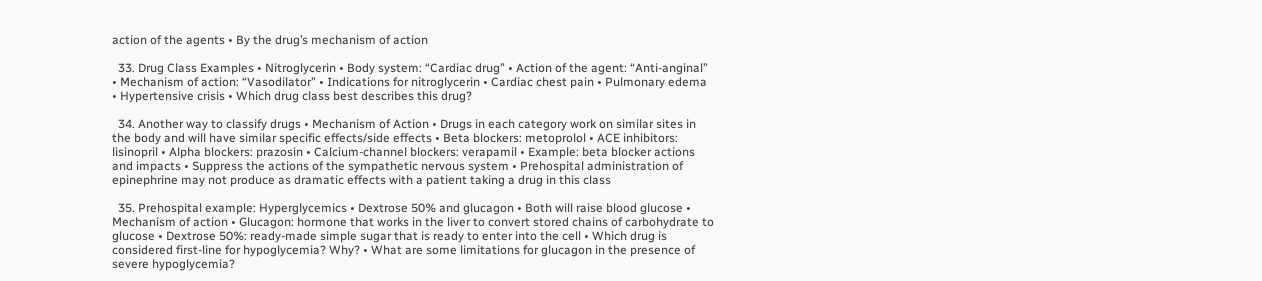action of the agents • By the drug’s mechanism of action

  33. Drug Class Examples • Nitroglycerin • Body system: “Cardiac drug” • Action of the agent: “Anti-anginal” • Mechanism of action: “Vasodilator” • Indications for nitroglycerin • Cardiac chest pain • Pulmonary edema • Hypertensive crisis • Which drug class best describes this drug?

  34. Another way to classify drugs • Mechanism of Action • Drugs in each category work on similar sites in the body and will have similar specific effects/side effects • Beta blockers: metoprolol • ACE inhibitors: lisinopril • Alpha blockers: prazosin • Calcium-channel blockers: verapamil • Example: beta blocker actions and impacts • Suppress the actions of the sympathetic nervous system • Prehospital administration of epinephrine may not produce as dramatic effects with a patient taking a drug in this class

  35. Prehospital example: Hyperglycemics • Dextrose 50% and glucagon • Both will raise blood glucose • Mechanism of action • Glucagon: hormone that works in the liver to convert stored chains of carbohydrate to glucose • Dextrose 50%: ready-made simple sugar that is ready to enter into the cell • Which drug is considered first-line for hypoglycemia? Why? • What are some limitations for glucagon in the presence of severe hypoglycemia?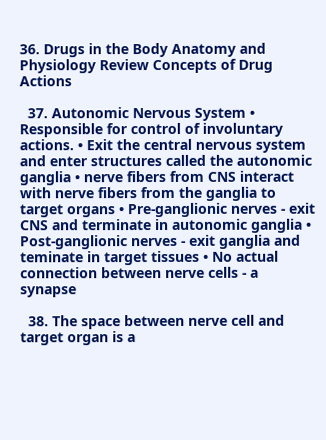36. Drugs in the Body Anatomy and Physiology Review Concepts of Drug Actions

  37. Autonomic Nervous System • Responsible for control of involuntary actions. • Exit the central nervous system and enter structures called the autonomic ganglia • nerve fibers from CNS interact with nerve fibers from the ganglia to target organs • Pre-ganglionic nerves - exit CNS and terminate in autonomic ganglia • Post-ganglionic nerves - exit ganglia and teminate in target tissues • No actual connection between nerve cells - a synapse

  38. The space between nerve cell and target organ is a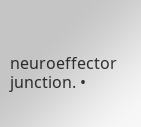neuroeffector junction. •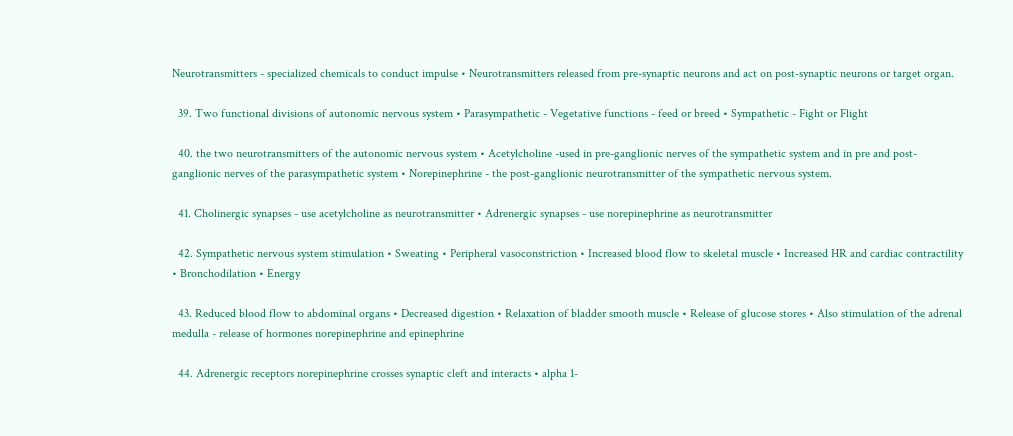Neurotransmitters - specialized chemicals to conduct impulse • Neurotransmitters released from pre-synaptic neurons and act on post-synaptic neurons or target organ.

  39. Two functional divisions of autonomic nervous system • Parasympathetic - Vegetative functions - feed or breed • Sympathetic - Fight or Flight

  40. the two neurotransmitters of the autonomic nervous system • Acetylcholine -used in pre-ganglionic nerves of the sympathetic system and in pre and post-ganglionic nerves of the parasympathetic system • Norepinephrine - the post-ganglionic neurotransmitter of the sympathetic nervous system.

  41. Cholinergic synapses - use acetylcholine as neurotransmitter • Adrenergic synapses - use norepinephrine as neurotransmitter

  42. Sympathetic nervous system stimulation • Sweating • Peripheral vasoconstriction • Increased blood flow to skeletal muscle • Increased HR and cardiac contractility • Bronchodilation • Energy

  43. Reduced blood flow to abdominal organs • Decreased digestion • Relaxation of bladder smooth muscle • Release of glucose stores • Also stimulation of the adrenal medulla - release of hormones norepinephrine and epinephrine

  44. Adrenergic receptors norepinephrine crosses synaptic cleft and interacts • alpha 1-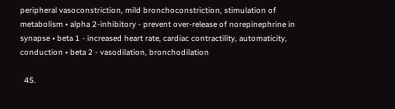peripheral vasoconstriction, mild bronchoconstriction, stimulation of metabolism • alpha 2-inhibitory - prevent over-release of norepinephrine in synapse • beta 1 - increased heart rate, cardiac contractility, automaticity, conduction • beta 2 - vasodilation, bronchodilation

  45.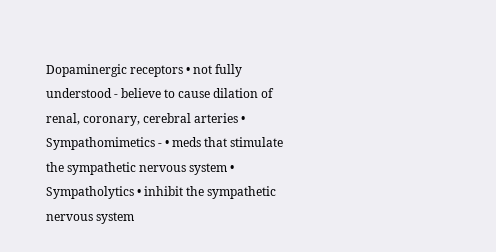Dopaminergic receptors • not fully understood - believe to cause dilation of renal, coronary, cerebral arteries • Sympathomimetics - • meds that stimulate the sympathetic nervous system • Sympatholytics • inhibit the sympathetic nervous system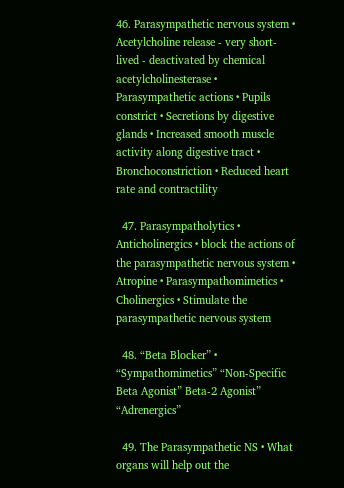46. Parasympathetic nervous system • Acetylcholine release - very short-lived - deactivated by chemical acetylcholinesterase • Parasympathetic actions • Pupils constrict • Secretions by digestive glands • Increased smooth muscle activity along digestive tract • Bronchoconstriction • Reduced heart rate and contractility

  47. Parasympatholytics • Anticholinergics • block the actions of the parasympathetic nervous system • Atropine • Parasympathomimetics • Cholinergics • Stimulate the parasympathetic nervous system

  48. “Beta Blocker” • “Sympathomimetics” “Non-Specific Beta Agonist” Beta-2 Agonist” “Adrenergics”

  49. The Parasympathetic NS • What organs will help out the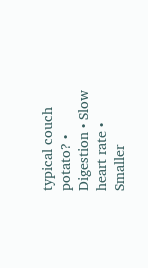typical couch potato? • Digestion • Slow heart rate • Smaller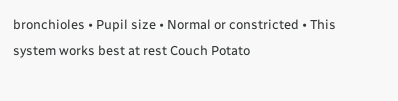bronchioles • Pupil size • Normal or constricted • This system works best at rest Couch Potato